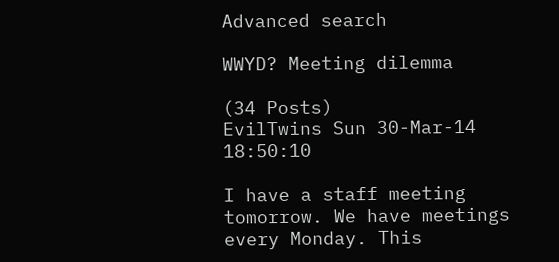Advanced search

WWYD? Meeting dilemma

(34 Posts)
EvilTwins Sun 30-Mar-14 18:50:10

I have a staff meeting tomorrow. We have meetings every Monday. This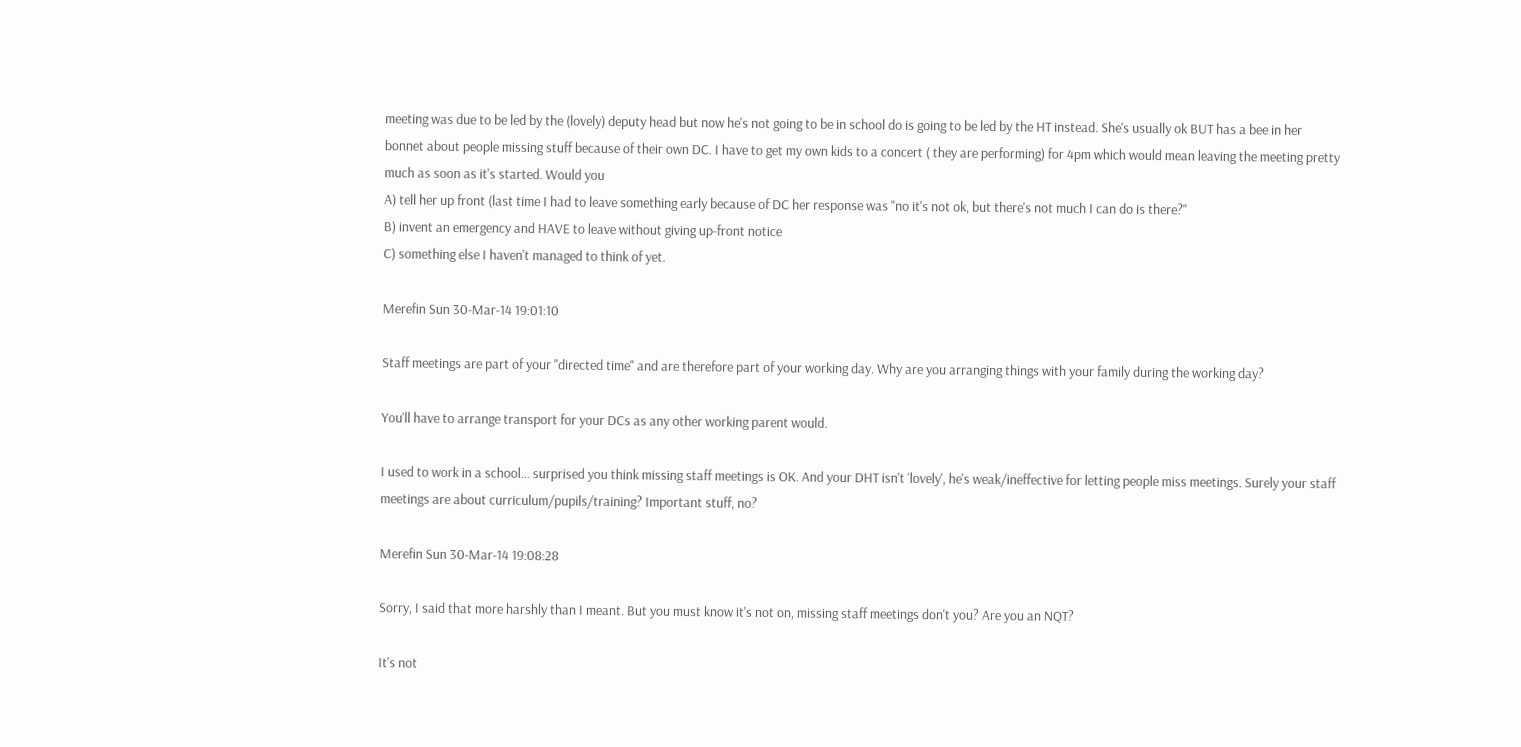meeting was due to be led by the (lovely) deputy head but now he's not going to be in school do is going to be led by the HT instead. She's usually ok BUT has a bee in her bonnet about people missing stuff because of their own DC. I have to get my own kids to a concert ( they are performing) for 4pm which would mean leaving the meeting pretty much as soon as it's started. Would you
A) tell her up front (last time I had to leave something early because of DC her response was "no it's not ok, but there's not much I can do is there?"
B) invent an emergency and HAVE to leave without giving up-front notice
C) something else I haven't managed to think of yet.

Merefin Sun 30-Mar-14 19:01:10

Staff meetings are part of your "directed time" and are therefore part of your working day. Why are you arranging things with your family during the working day?

You'll have to arrange transport for your DCs as any other working parent would.

I used to work in a school... surprised you think missing staff meetings is OK. And your DHT isn't 'lovely', he's weak/ineffective for letting people miss meetings. Surely your staff meetings are about curriculum/pupils/training? Important stuff, no?

Merefin Sun 30-Mar-14 19:08:28

Sorry, I said that more harshly than I meant. But you must know it's not on, missing staff meetings don't you? Are you an NQT?

It's not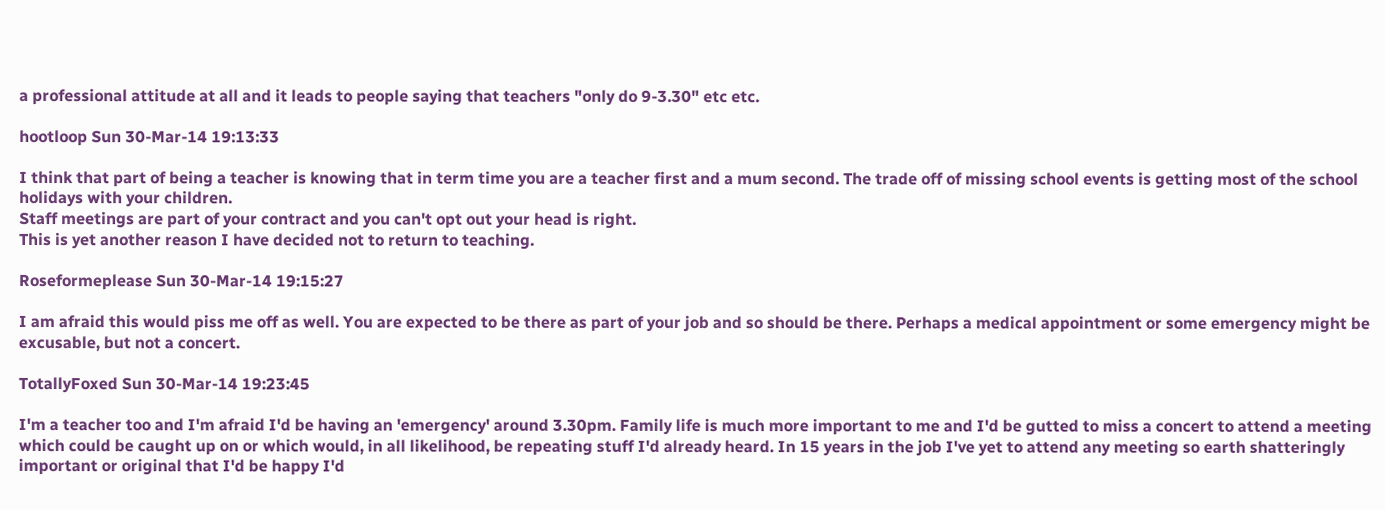a professional attitude at all and it leads to people saying that teachers "only do 9-3.30" etc etc.

hootloop Sun 30-Mar-14 19:13:33

I think that part of being a teacher is knowing that in term time you are a teacher first and a mum second. The trade off of missing school events is getting most of the school holidays with your children.
Staff meetings are part of your contract and you can't opt out your head is right.
This is yet another reason I have decided not to return to teaching.

Roseformeplease Sun 30-Mar-14 19:15:27

I am afraid this would piss me off as well. You are expected to be there as part of your job and so should be there. Perhaps a medical appointment or some emergency might be excusable, but not a concert.

TotallyFoxed Sun 30-Mar-14 19:23:45

I'm a teacher too and I'm afraid I'd be having an 'emergency' around 3.30pm. Family life is much more important to me and I'd be gutted to miss a concert to attend a meeting which could be caught up on or which would, in all likelihood, be repeating stuff I'd already heard. In 15 years in the job I've yet to attend any meeting so earth shatteringly important or original that I'd be happy I'd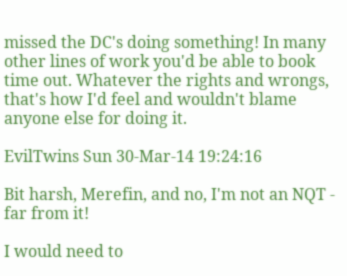missed the DC's doing something! In many other lines of work you'd be able to book time out. Whatever the rights and wrongs, that's how I'd feel and wouldn't blame anyone else for doing it.

EvilTwins Sun 30-Mar-14 19:24:16

Bit harsh, Merefin, and no, I'm not an NQT - far from it!

I would need to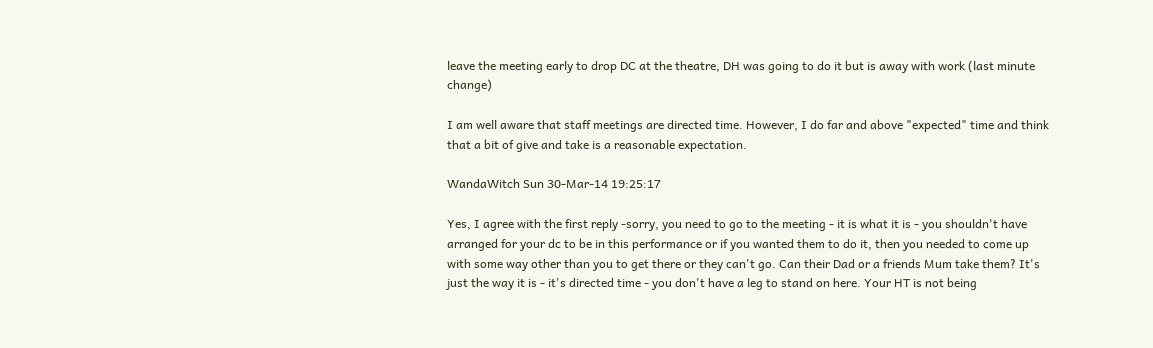leave the meeting early to drop DC at the theatre, DH was going to do it but is away with work (last minute change)

I am well aware that staff meetings are directed time. However, I do far and above "expected" time and think that a bit of give and take is a reasonable expectation.

WandaWitch Sun 30-Mar-14 19:25:17

Yes, I agree with the first reply -sorry, you need to go to the meeting - it is what it is - you shouldn't have arranged for your dc to be in this performance or if you wanted them to do it, then you needed to come up with some way other than you to get there or they can't go. Can their Dad or a friends Mum take them? It's just the way it is - it's directed time - you don't have a leg to stand on here. Your HT is not being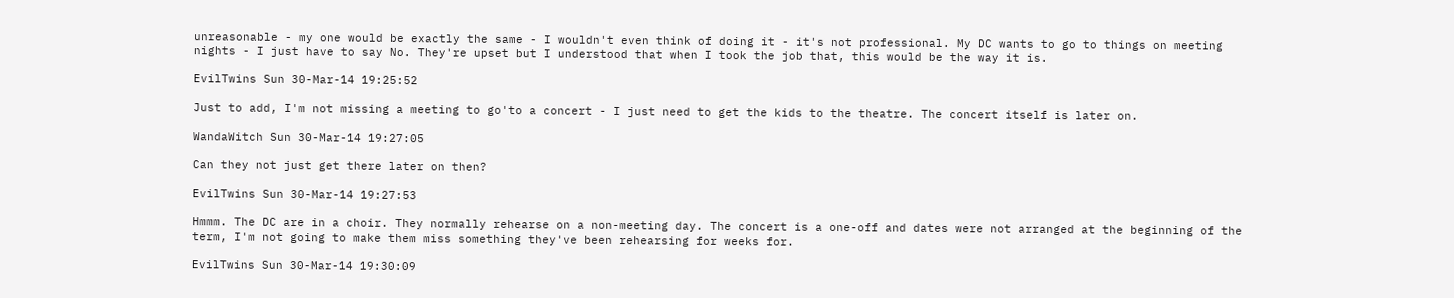unreasonable - my one would be exactly the same - I wouldn't even think of doing it - it's not professional. My DC wants to go to things on meeting nights - I just have to say No. They're upset but I understood that when I took the job that, this would be the way it is.

EvilTwins Sun 30-Mar-14 19:25:52

Just to add, I'm not missing a meeting to go'to a concert - I just need to get the kids to the theatre. The concert itself is later on.

WandaWitch Sun 30-Mar-14 19:27:05

Can they not just get there later on then?

EvilTwins Sun 30-Mar-14 19:27:53

Hmmm. The DC are in a choir. They normally rehearse on a non-meeting day. The concert is a one-off and dates were not arranged at the beginning of the term, I'm not going to make them miss something they've been rehearsing for weeks for.

EvilTwins Sun 30-Mar-14 19:30:09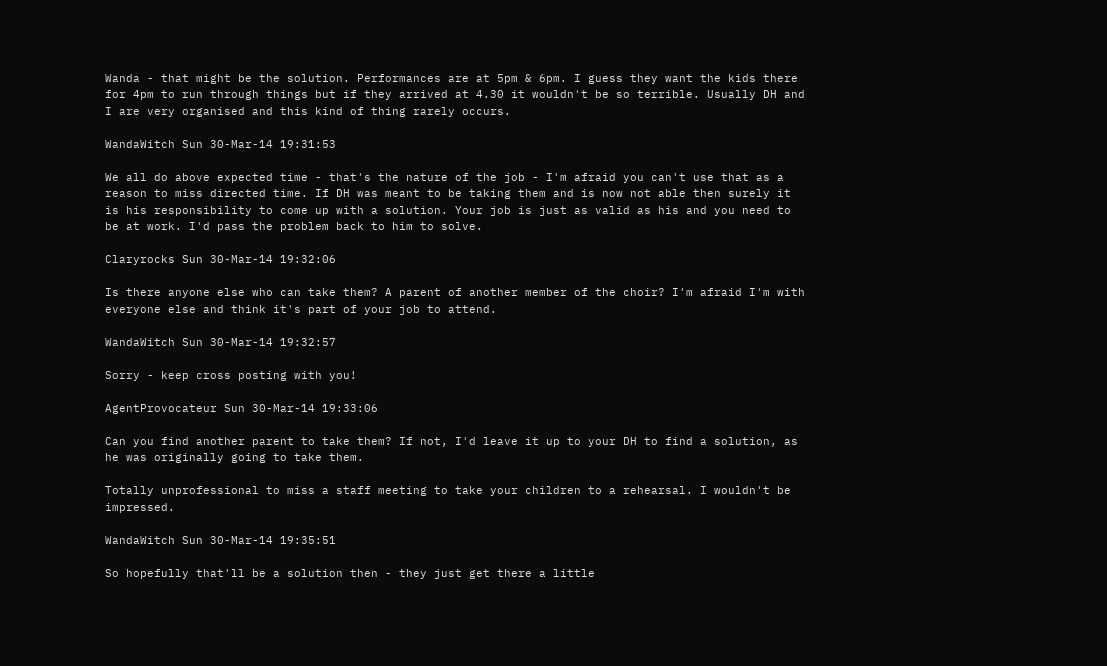Wanda - that might be the solution. Performances are at 5pm & 6pm. I guess they want the kids there for 4pm to run through things but if they arrived at 4.30 it wouldn't be so terrible. Usually DH and I are very organised and this kind of thing rarely occurs.

WandaWitch Sun 30-Mar-14 19:31:53

We all do above expected time - that's the nature of the job - I'm afraid you can't use that as a reason to miss directed time. If DH was meant to be taking them and is now not able then surely it is his responsibility to come up with a solution. Your job is just as valid as his and you need to be at work. I'd pass the problem back to him to solve.

Claryrocks Sun 30-Mar-14 19:32:06

Is there anyone else who can take them? A parent of another member of the choir? I'm afraid I'm with everyone else and think it's part of your job to attend.

WandaWitch Sun 30-Mar-14 19:32:57

Sorry - keep cross posting with you!

AgentProvocateur Sun 30-Mar-14 19:33:06

Can you find another parent to take them? If not, I'd leave it up to your DH to find a solution, as he was originally going to take them.

Totally unprofessional to miss a staff meeting to take your children to a rehearsal. I wouldn't be impressed.

WandaWitch Sun 30-Mar-14 19:35:51

So hopefully that'll be a solution then - they just get there a little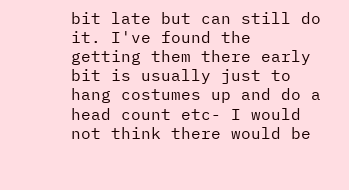bit late but can still do it. I've found the getting them there early bit is usually just to hang costumes up and do a head count etc- I would not think there would be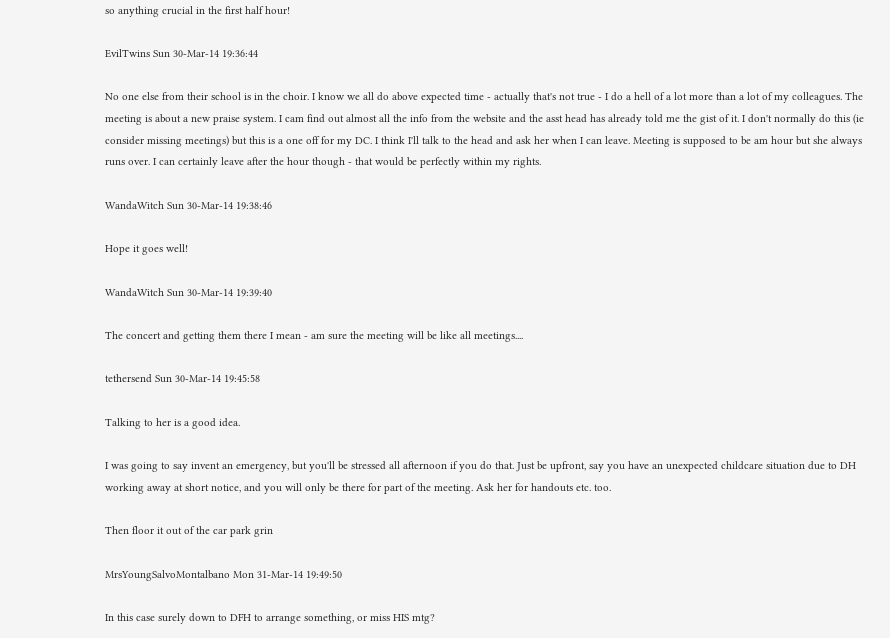so anything crucial in the first half hour!

EvilTwins Sun 30-Mar-14 19:36:44

No one else from their school is in the choir. I know we all do above expected time - actually that's not true - I do a hell of a lot more than a lot of my colleagues. The meeting is about a new praise system. I cam find out almost all the info from the website and the asst head has already told me the gist of it. I don't normally do this (ie consider missing meetings) but this is a one off for my DC. I think I'll talk to the head and ask her when I can leave. Meeting is supposed to be am hour but she always runs over. I can certainly leave after the hour though - that would be perfectly within my rights.

WandaWitch Sun 30-Mar-14 19:38:46

Hope it goes well!

WandaWitch Sun 30-Mar-14 19:39:40

The concert and getting them there I mean - am sure the meeting will be like all meetings....

tethersend Sun 30-Mar-14 19:45:58

Talking to her is a good idea.

I was going to say invent an emergency, but you'll be stressed all afternoon if you do that. Just be upfront, say you have an unexpected childcare situation due to DH working away at short notice, and you will only be there for part of the meeting. Ask her for handouts etc. too.

Then floor it out of the car park grin

MrsYoungSalvoMontalbano Mon 31-Mar-14 19:49:50

In this case surely down to DFH to arrange something, or miss HIS mtg?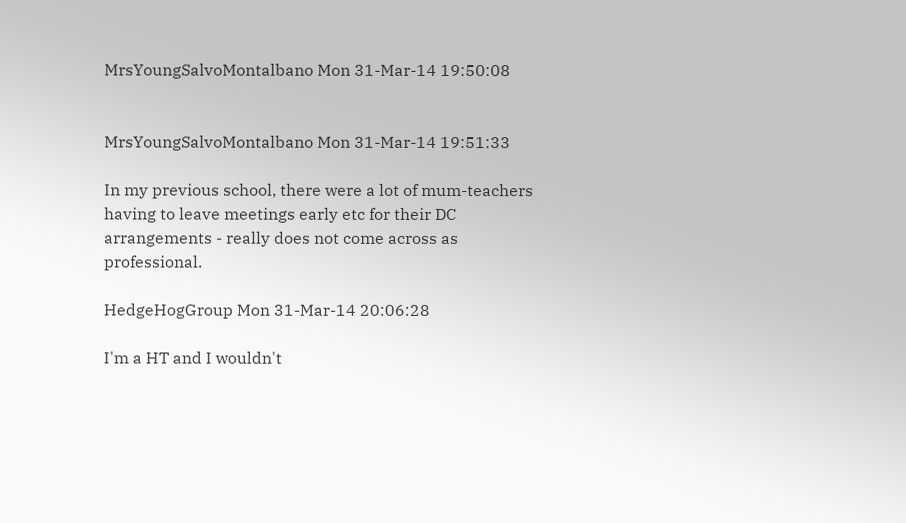MrsYoungSalvoMontalbano Mon 31-Mar-14 19:50:08


MrsYoungSalvoMontalbano Mon 31-Mar-14 19:51:33

In my previous school, there were a lot of mum-teachers having to leave meetings early etc for their DC arrangements - really does not come across as professional.

HedgeHogGroup Mon 31-Mar-14 20:06:28

I'm a HT and I wouldn't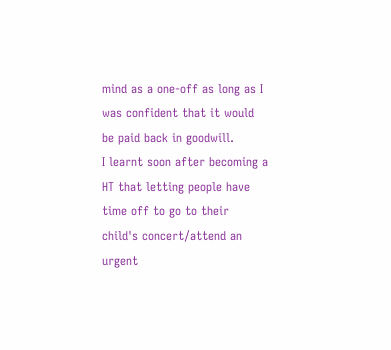mind as a one-off as long as I was confident that it would be paid back in goodwill.
I learnt soon after becoming a HT that letting people have time off to go to their child's concert/attend an urgent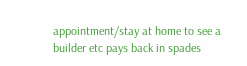appointment/stay at home to see a builder etc pays back in spades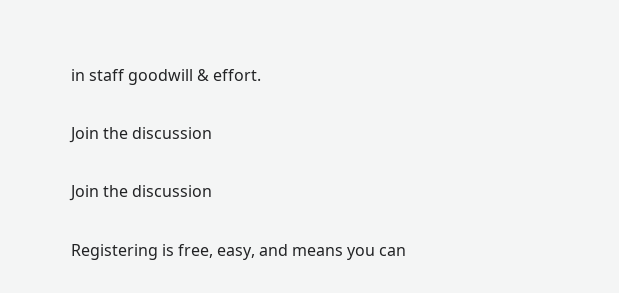in staff goodwill & effort.

Join the discussion

Join the discussion

Registering is free, easy, and means you can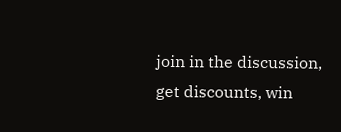join in the discussion, get discounts, win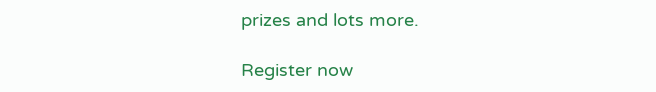prizes and lots more.

Register now